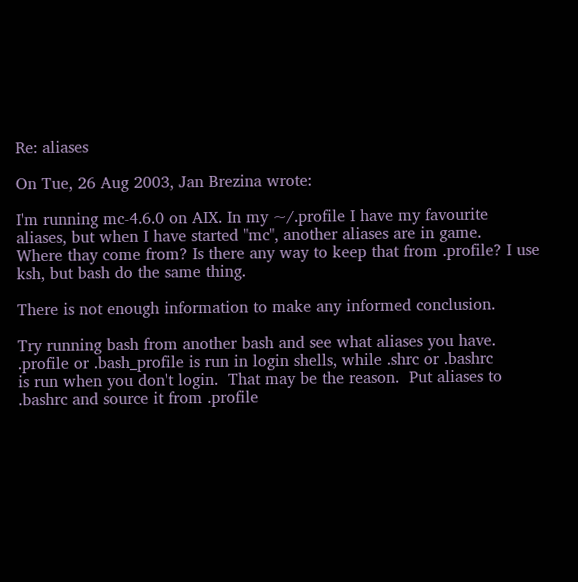Re: aliases

On Tue, 26 Aug 2003, Jan Brezina wrote:

I'm running mc-4.6.0 on AIX. In my ~/.profile I have my favourite
aliases, but when I have started "mc", another aliases are in game.
Where thay come from? Is there any way to keep that from .profile? I use
ksh, but bash do the same thing.

There is not enough information to make any informed conclusion.

Try running bash from another bash and see what aliases you have.
.profile or .bash_profile is run in login shells, while .shrc or .bashrc
is run when you don't login.  That may be the reason.  Put aliases to
.bashrc and source it from .profile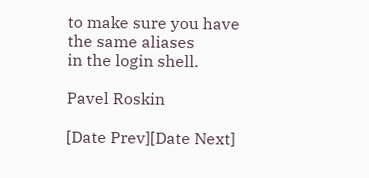to make sure you have the same aliases
in the login shell.

Pavel Roskin

[Date Prev][Date Next]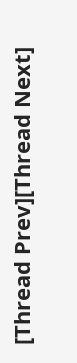[Thread Prev][Thread Next]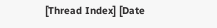[Thread Index] [Date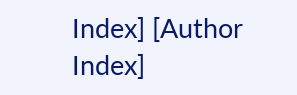Index] [Author Index]